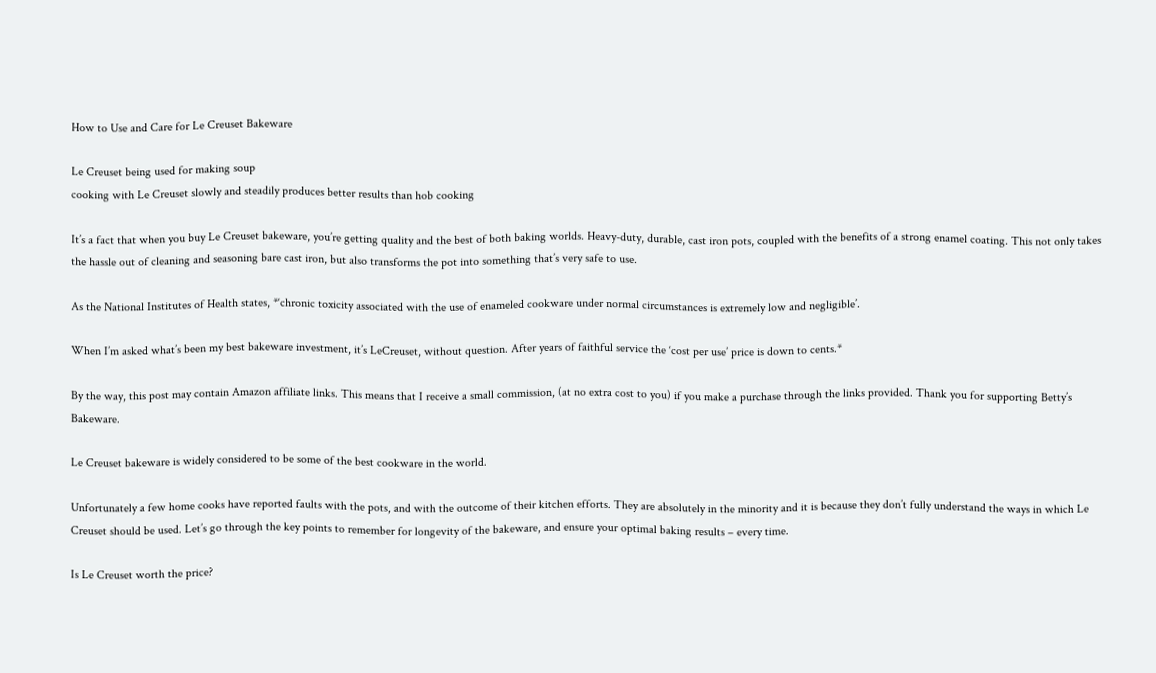How to Use and Care for Le Creuset Bakeware

Le Creuset being used for making soup
cooking with Le Creuset slowly and steadily produces better results than hob cooking

It’s a fact that when you buy Le Creuset bakeware, you’re getting quality and the best of both baking worlds. Heavy-duty, durable, cast iron pots, coupled with the benefits of a strong enamel coating. This not only takes the hassle out of cleaning and seasoning bare cast iron, but also transforms the pot into something that’s very safe to use.

As the National Institutes of Health states, *‘chronic toxicity associated with the use of enameled cookware under normal circumstances is extremely low and negligible’.

When I’m asked what’s been my best bakeware investment, it’s LeCreuset, without question. After years of faithful service the ‘cost per use’ price is down to cents.*

By the way, this post may contain Amazon affiliate links. This means that I receive a small commission, (at no extra cost to you) if you make a purchase through the links provided. Thank you for supporting Betty’s Bakeware.

Le Creuset bakeware is widely considered to be some of the best cookware in the world.

Unfortunately a few home cooks have reported faults with the pots, and with the outcome of their kitchen efforts. They are absolutely in the minority and it is because they don’t fully understand the ways in which Le Creuset should be used. Let’s go through the key points to remember for longevity of the bakeware, and ensure your optimal baking results – every time.

Is Le Creuset worth the price?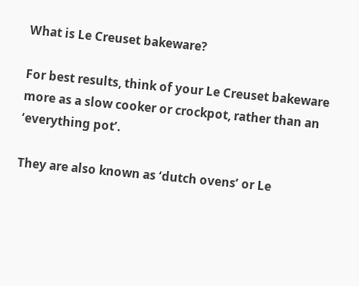What is Le Creuset bakeware?

For best results, think of your Le Creuset bakeware more as a slow cooker or crockpot, rather than an ‘everything pot’.

They are also known as ‘dutch ovens’ or Le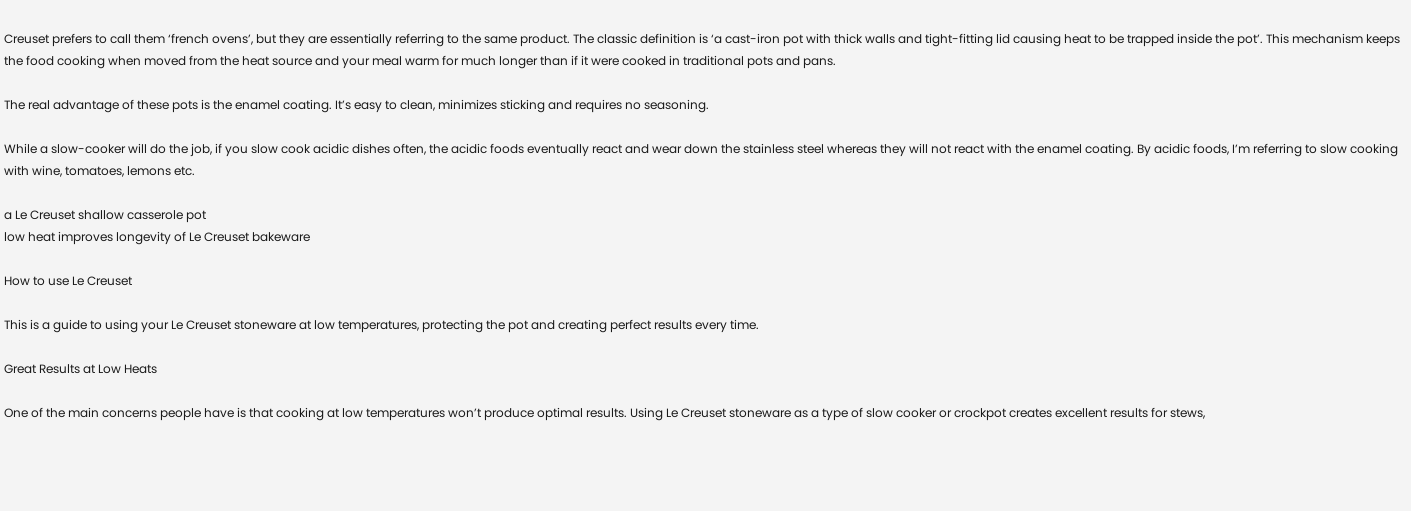Creuset prefers to call them ‘french ovens’, but they are essentially referring to the same product. The classic definition is ‘a cast-iron pot with thick walls and tight-fitting lid causing heat to be trapped inside the pot’. This mechanism keeps the food cooking when moved from the heat source and your meal warm for much longer than if it were cooked in traditional pots and pans.

The real advantage of these pots is the enamel coating. It’s easy to clean, minimizes sticking and requires no seasoning.

While a slow-cooker will do the job, if you slow cook acidic dishes often, the acidic foods eventually react and wear down the stainless steel whereas they will not react with the enamel coating. By acidic foods, I’m referring to slow cooking with wine, tomatoes, lemons etc.

a Le Creuset shallow casserole pot
low heat improves longevity of Le Creuset bakeware

How to use Le Creuset

This is a guide to using your Le Creuset stoneware at low temperatures, protecting the pot and creating perfect results every time.

Great Results at Low Heats

One of the main concerns people have is that cooking at low temperatures won’t produce optimal results. Using Le Creuset stoneware as a type of slow cooker or crockpot creates excellent results for stews,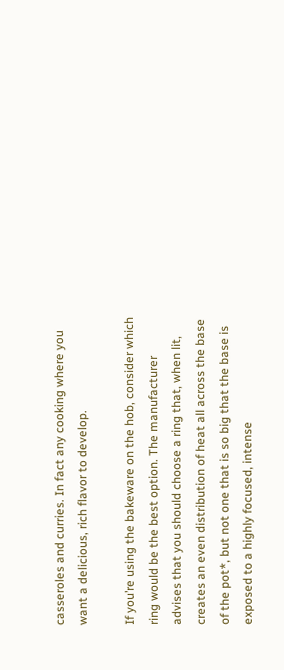casseroles and curries. In fact any cooking where you want a delicious, rich flavor to develop.

If you’re using the bakeware on the hob, consider which ring would be the best option. The manufacturer advises that you should choose a ring that, when lit, creates an even distribution of heat all across the base of the pot*, but not one that is so big that the base is exposed to a highly focused, intense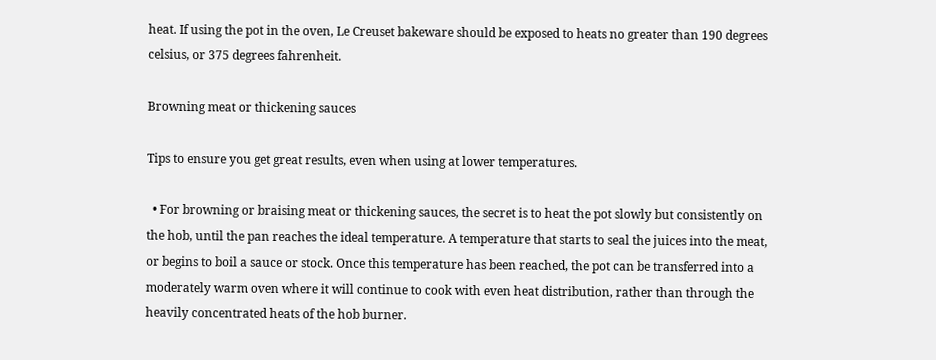heat. If using the pot in the oven, Le Creuset bakeware should be exposed to heats no greater than 190 degrees celsius, or 375 degrees fahrenheit.

Browning meat or thickening sauces

Tips to ensure you get great results, even when using at lower temperatures.

  • For browning or braising meat or thickening sauces, the secret is to heat the pot slowly but consistently on the hob, until the pan reaches the ideal temperature. A temperature that starts to seal the juices into the meat, or begins to boil a sauce or stock. Once this temperature has been reached, the pot can be transferred into a moderately warm oven where it will continue to cook with even heat distribution, rather than through the heavily concentrated heats of the hob burner.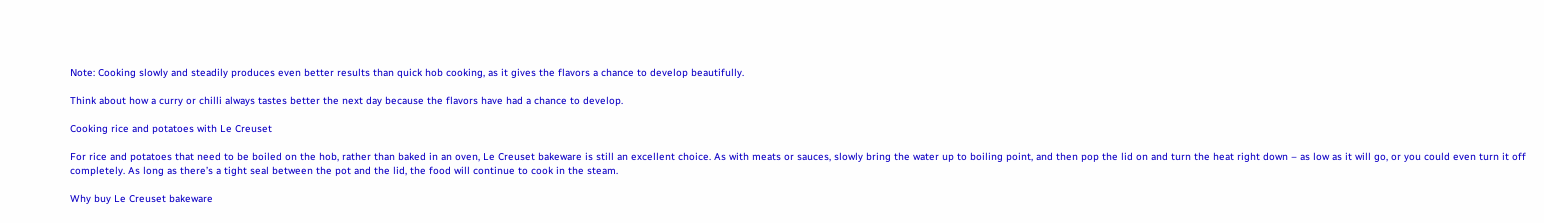Note: Cooking slowly and steadily produces even better results than quick hob cooking, as it gives the flavors a chance to develop beautifully.

Think about how a curry or chilli always tastes better the next day because the flavors have had a chance to develop.

Cooking rice and potatoes with Le Creuset

For rice and potatoes that need to be boiled on the hob, rather than baked in an oven, Le Creuset bakeware is still an excellent choice. As with meats or sauces, slowly bring the water up to boiling point, and then pop the lid on and turn the heat right down – as low as it will go, or you could even turn it off completely. As long as there’s a tight seal between the pot and the lid, the food will continue to cook in the steam.

Why buy Le Creuset bakeware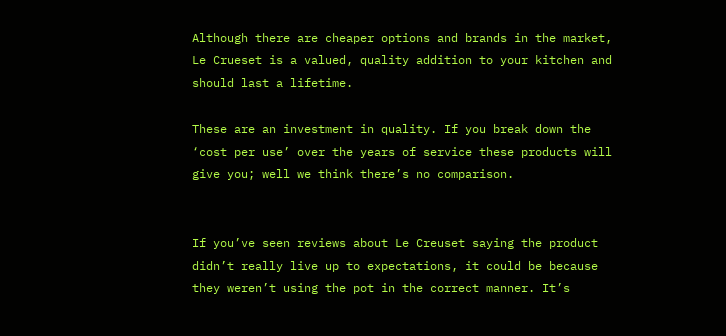Although there are cheaper options and brands in the market, Le Crueset is a valued, quality addition to your kitchen and should last a lifetime.

These are an investment in quality. If you break down the ‘cost per use’ over the years of service these products will give you; well we think there’s no comparison.


If you’ve seen reviews about Le Creuset saying the product didn’t really live up to expectations, it could be because they weren’t using the pot in the correct manner. It’s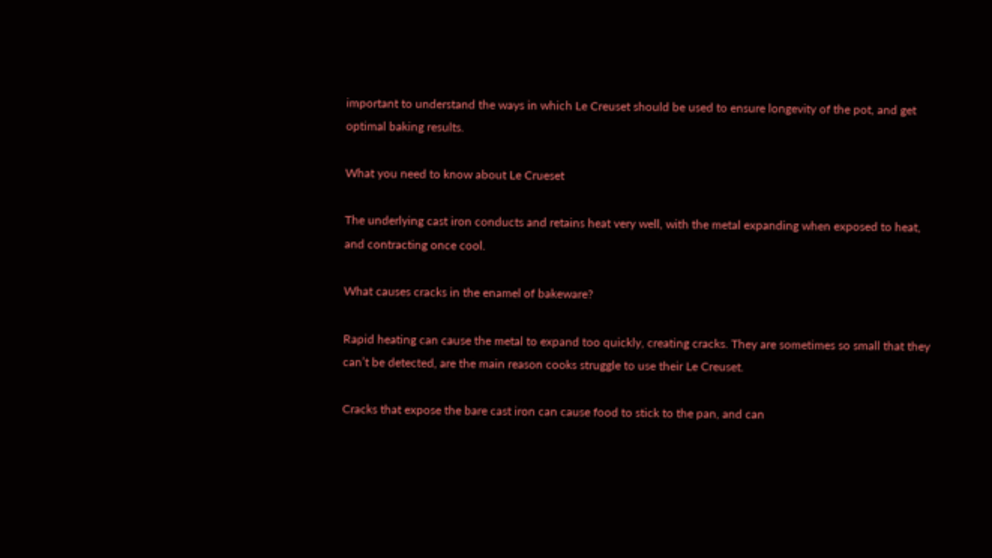important to understand the ways in which Le Creuset should be used to ensure longevity of the pot, and get optimal baking results.

What you need to know about Le Crueset

The underlying cast iron conducts and retains heat very well, with the metal expanding when exposed to heat, and contracting once cool.

What causes cracks in the enamel of bakeware?

Rapid heating can cause the metal to expand too quickly, creating cracks. They are sometimes so small that they can’t be detected, are the main reason cooks struggle to use their Le Creuset.

Cracks that expose the bare cast iron can cause food to stick to the pan, and can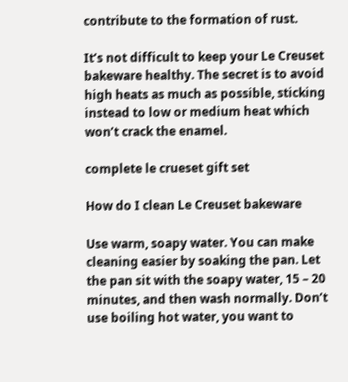contribute to the formation of rust.

It’s not difficult to keep your Le Creuset bakeware healthy. The secret is to avoid high heats as much as possible, sticking instead to low or medium heat which won’t crack the enamel.

complete le crueset gift set

How do I clean Le Creuset bakeware

Use warm, soapy water. You can make cleaning easier by soaking the pan. Let the pan sit with the soapy water, 15 – 20 minutes, and then wash normally. Don’t use boiling hot water, you want to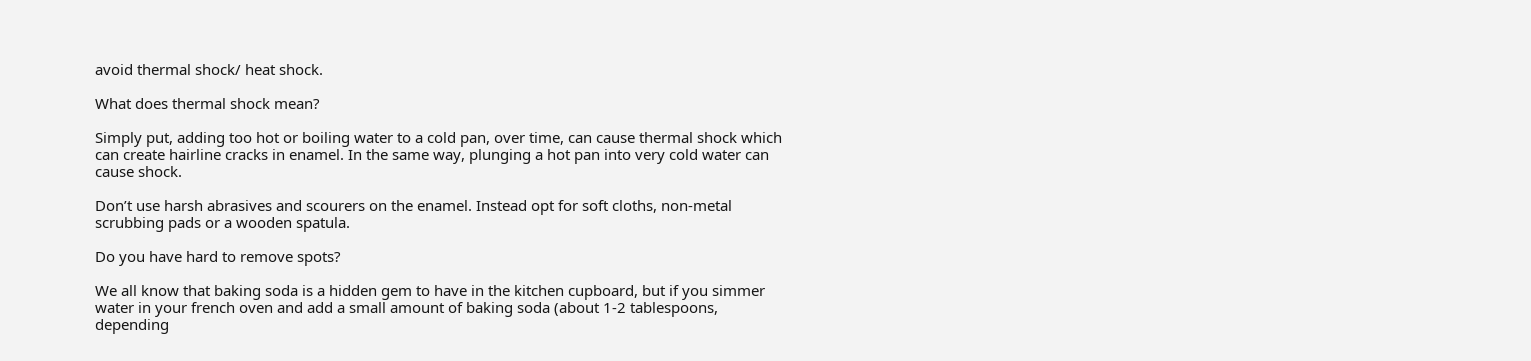avoid thermal shock/ heat shock.

What does thermal shock mean?

Simply put, adding too hot or boiling water to a cold pan, over time, can cause thermal shock which can create hairline cracks in enamel. In the same way, plunging a hot pan into very cold water can cause shock.

Don’t use harsh abrasives and scourers on the enamel. Instead opt for soft cloths, non-metal scrubbing pads or a wooden spatula.

Do you have hard to remove spots?

We all know that baking soda is a hidden gem to have in the kitchen cupboard, but if you simmer water in your french oven and add a small amount of baking soda (about 1-2 tablespoons, depending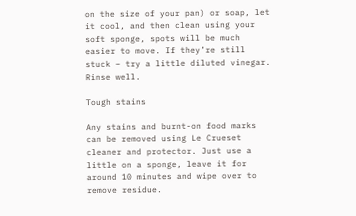on the size of your pan) or soap, let it cool, and then clean using your soft sponge, spots will be much easier to move. If they’re still stuck – try a little diluted vinegar. Rinse well.

Tough stains

Any stains and burnt-on food marks can be removed using Le Crueset cleaner and protector. Just use a little on a sponge, leave it for around 10 minutes and wipe over to remove residue.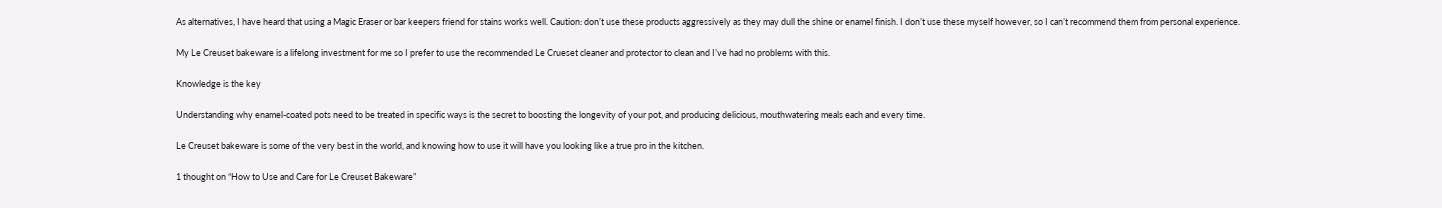As alternatives, I have heard that using a Magic Eraser or bar keepers friend for stains works well. Caution: don’t use these products aggressively as they may dull the shine or enamel finish. I don’t use these myself however, so I can’t recommend them from personal experience.

My Le Creuset bakeware is a lifelong investment for me so I prefer to use the recommended Le Crueset cleaner and protector to clean and I’ve had no problems with this.

Knowledge is the key

Understanding why enamel-coated pots need to be treated in specific ways is the secret to boosting the longevity of your pot, and producing delicious, mouthwatering meals each and every time.

Le Creuset bakeware is some of the very best in the world, and knowing how to use it will have you looking like a true pro in the kitchen.

1 thought on “How to Use and Care for Le Creuset Bakeware”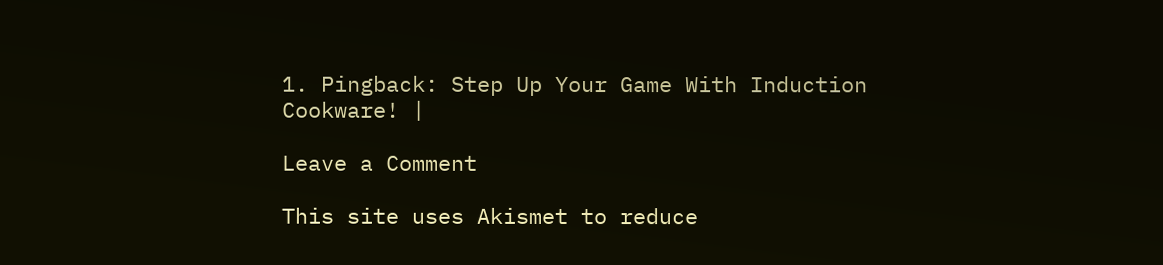1. Pingback: Step Up Your Game With Induction Cookware! |

Leave a Comment

This site uses Akismet to reduce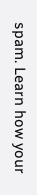spam. Learn how your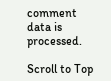comment data is processed.

Scroll to Top